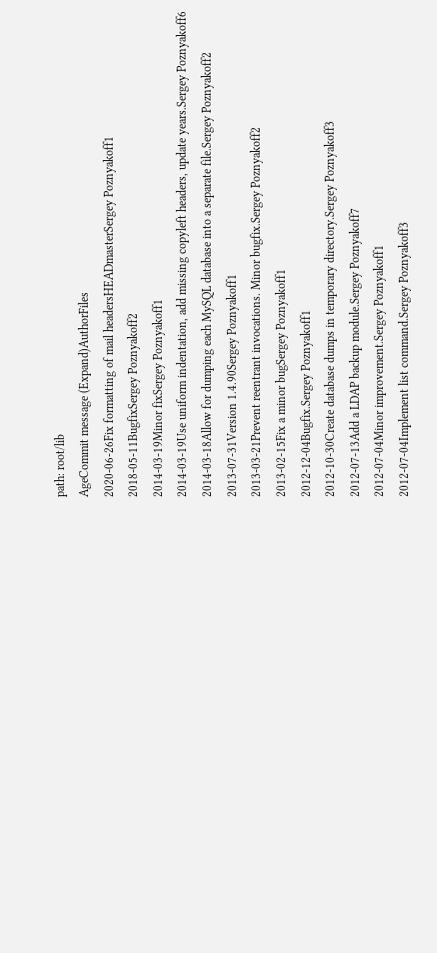path: root/lib
AgeCommit message (Expand)AuthorFiles
2020-06-26Fix formatting of mail headersHEADmasterSergey Poznyakoff1
2018-05-11BugfixSergey Poznyakoff2
2014-03-19Minor fixSergey Poznyakoff1
2014-03-19Use uniform indentation, add missing copyleft headers, update years.Sergey Poznyakoff6
2014-03-18Allow for dumping each MySQL database into a separate file.Sergey Poznyakoff2
2013-07-31Version 1.4.90Sergey Poznyakoff1
2013-03-21Prevent reentrant invocations. Minor bugfix.Sergey Poznyakoff2
2013-02-15Fix a minor bugSergey Poznyakoff1
2012-12-04Bugfix.Sergey Poznyakoff1
2012-10-30Create database dumps in temporary directory.Sergey Poznyakoff3
2012-07-13Add a LDAP backup module.Sergey Poznyakoff7
2012-07-04Minor improvement.Sergey Poznyakoff1
2012-07-04Implement list command.Sergey Poznyakoff3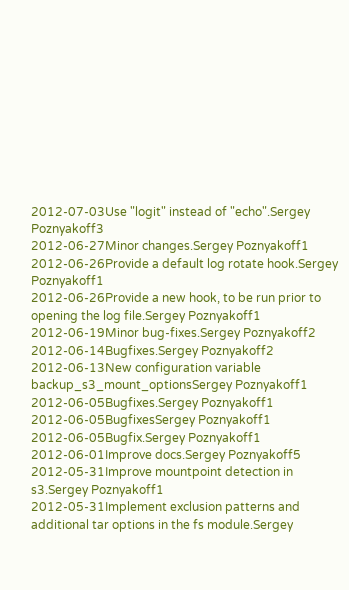2012-07-03Use "logit" instead of "echo".Sergey Poznyakoff3
2012-06-27Minor changes.Sergey Poznyakoff1
2012-06-26Provide a default log rotate hook.Sergey Poznyakoff1
2012-06-26Provide a new hook, to be run prior to opening the log file.Sergey Poznyakoff1
2012-06-19Minor bug-fixes.Sergey Poznyakoff2
2012-06-14Bugfixes.Sergey Poznyakoff2
2012-06-13New configuration variable backup_s3_mount_optionsSergey Poznyakoff1
2012-06-05Bugfixes.Sergey Poznyakoff1
2012-06-05BugfixesSergey Poznyakoff1
2012-06-05Bugfix.Sergey Poznyakoff1
2012-06-01Improve docs.Sergey Poznyakoff5
2012-05-31Improve mountpoint detection in s3.Sergey Poznyakoff1
2012-05-31Implement exclusion patterns and additional tar options in the fs module.Sergey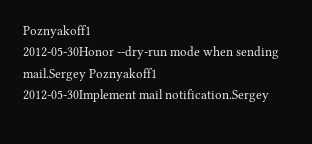Poznyakoff1
2012-05-30Honor --dry-run mode when sending mail.Sergey Poznyakoff1
2012-05-30Implement mail notification.Sergey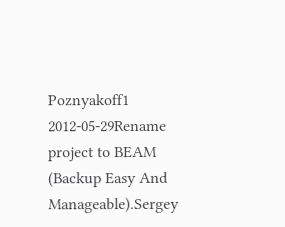Poznyakoff1
2012-05-29Rename project to BEAM (Backup Easy And Manageable).Sergey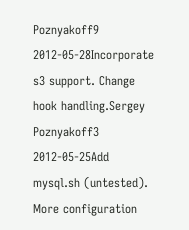Poznyakoff9
2012-05-28Incorporate s3 support. Change hook handling.Sergey Poznyakoff3
2012-05-25Add mysql.sh (untested). More configuration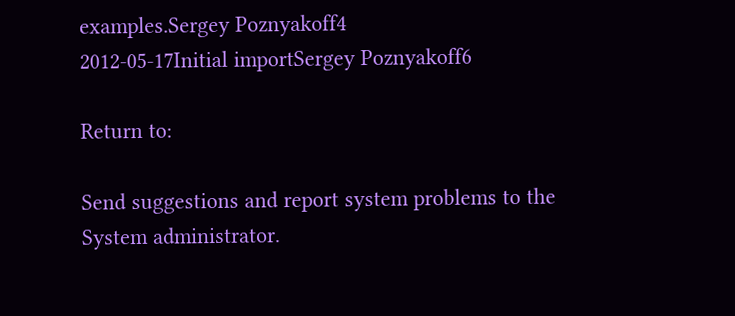examples.Sergey Poznyakoff4
2012-05-17Initial importSergey Poznyakoff6

Return to:

Send suggestions and report system problems to the System administrator.